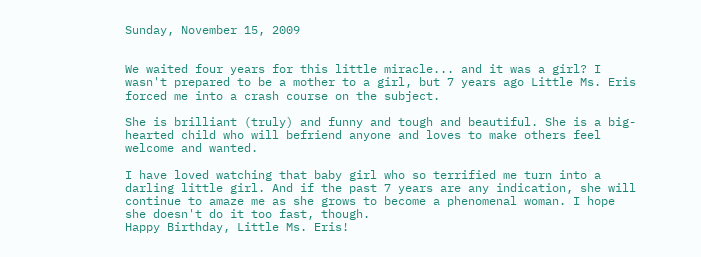Sunday, November 15, 2009


We waited four years for this little miracle... and it was a girl? I wasn't prepared to be a mother to a girl, but 7 years ago Little Ms. Eris forced me into a crash course on the subject.

She is brilliant (truly) and funny and tough and beautiful. She is a big-hearted child who will befriend anyone and loves to make others feel welcome and wanted.

I have loved watching that baby girl who so terrified me turn into a darling little girl. And if the past 7 years are any indication, she will continue to amaze me as she grows to become a phenomenal woman. I hope she doesn't do it too fast, though.
Happy Birthday, Little Ms. Eris!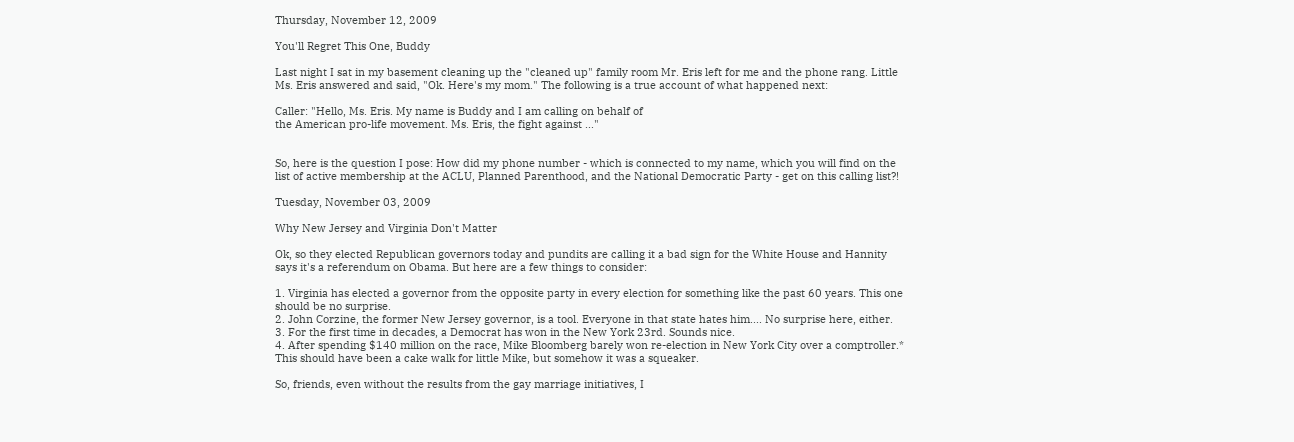Thursday, November 12, 2009

You'll Regret This One, Buddy

Last night I sat in my basement cleaning up the "cleaned up" family room Mr. Eris left for me and the phone rang. Little Ms. Eris answered and said, "Ok. Here's my mom." The following is a true account of what happened next:

Caller: "Hello, Ms. Eris. My name is Buddy and I am calling on behalf of
the American pro-life movement. Ms. Eris, the fight against ..."


So, here is the question I pose: How did my phone number - which is connected to my name, which you will find on the list of active membership at the ACLU, Planned Parenthood, and the National Democratic Party - get on this calling list?!

Tuesday, November 03, 2009

Why New Jersey and Virginia Don't Matter

Ok, so they elected Republican governors today and pundits are calling it a bad sign for the White House and Hannity says it's a referendum on Obama. But here are a few things to consider:

1. Virginia has elected a governor from the opposite party in every election for something like the past 60 years. This one should be no surprise.
2. John Corzine, the former New Jersey governor, is a tool. Everyone in that state hates him.... No surprise here, either.
3. For the first time in decades, a Democrat has won in the New York 23rd. Sounds nice.
4. After spending $140 million on the race, Mike Bloomberg barely won re-election in New York City over a comptroller.* This should have been a cake walk for little Mike, but somehow it was a squeaker.

So, friends, even without the results from the gay marriage initiatives, I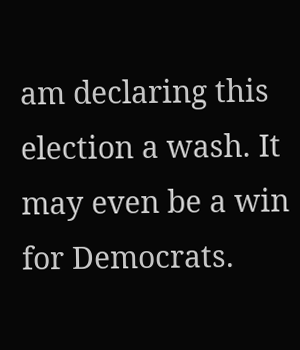am declaring this election a wash. It may even be a win for Democrats.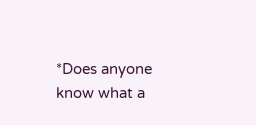*Does anyone know what a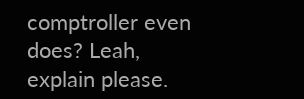comptroller even does? Leah, explain please.